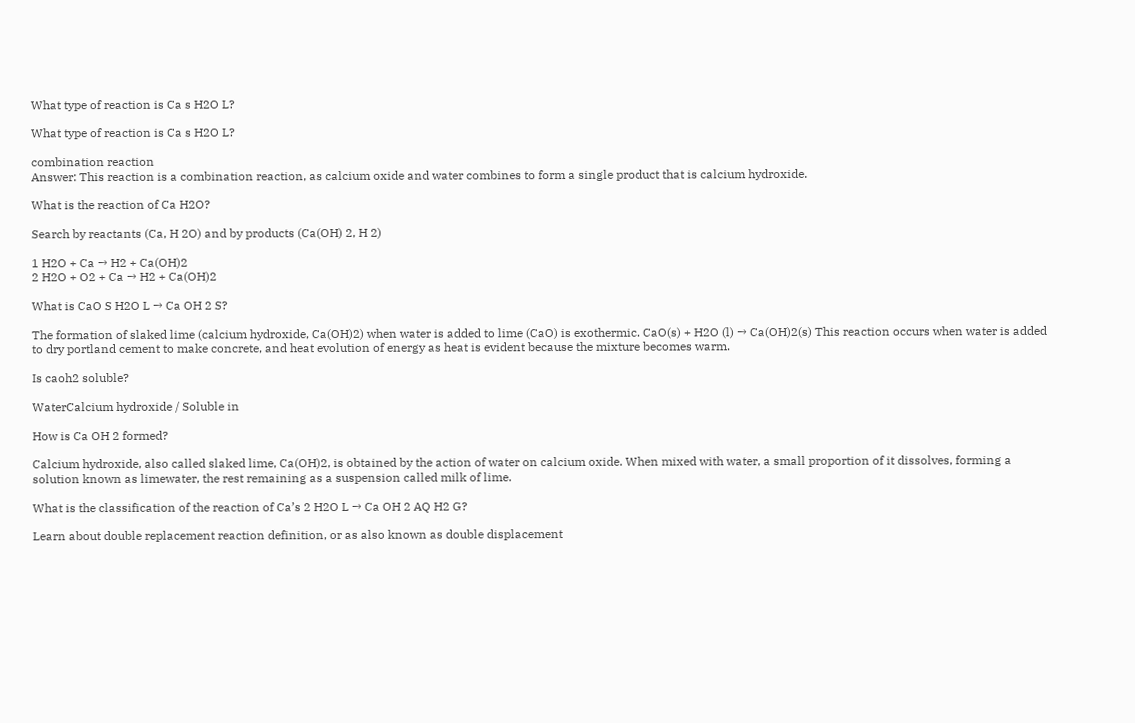What type of reaction is Ca s H2O L?

What type of reaction is Ca s H2O L?

combination reaction
Answer: This reaction is a combination reaction, as calcium oxide and water combines to form a single product that is calcium hydroxide.

What is the reaction of Ca H2O?

Search by reactants (Ca, H 2O) and by products (Ca(OH) 2, H 2)

1 H2O + Ca → H2 + Ca(OH)2
2 H2O + O2 + Ca → H2 + Ca(OH)2

What is CaO S H2O L → Ca OH 2 S?

The formation of slaked lime (calcium hydroxide, Ca(OH)2) when water is added to lime (CaO) is exothermic. CaO(s) + H2O (l) → Ca(OH)2(s) This reaction occurs when water is added to dry portland cement to make concrete, and heat evolution of energy as heat is evident because the mixture becomes warm.

Is caoh2 soluble?

WaterCalcium hydroxide / Soluble in

How is Ca OH 2 formed?

Calcium hydroxide, also called slaked lime, Ca(OH)2, is obtained by the action of water on calcium oxide. When mixed with water, a small proportion of it dissolves, forming a solution known as limewater, the rest remaining as a suspension called milk of lime.

What is the classification of the reaction of Ca’s 2 H2O L → Ca OH 2 AQ H2 G?

Learn about double replacement reaction definition, or as also known as double displacement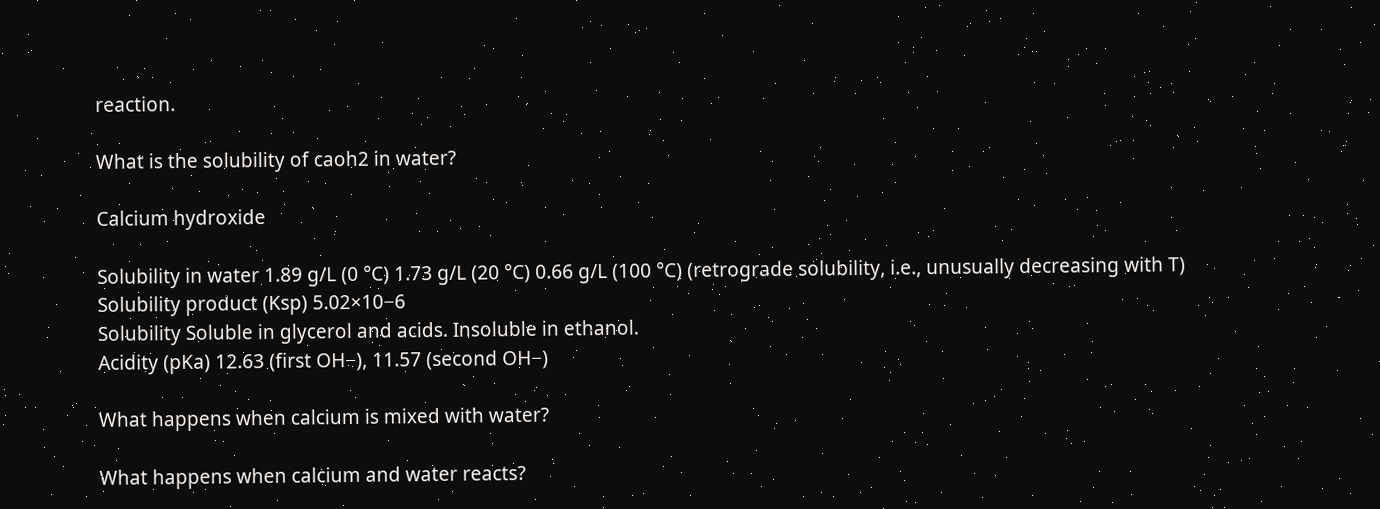reaction.

What is the solubility of caoh2 in water?

Calcium hydroxide

Solubility in water 1.89 g/L (0 °C) 1.73 g/L (20 °C) 0.66 g/L (100 °C) (retrograde solubility, i.e., unusually decreasing with T)
Solubility product (Ksp) 5.02×10−6
Solubility Soluble in glycerol and acids. Insoluble in ethanol.
Acidity (pKa) 12.63 (first OH−), 11.57 (second OH−)

What happens when calcium is mixed with water?

What happens when calcium and water reacts?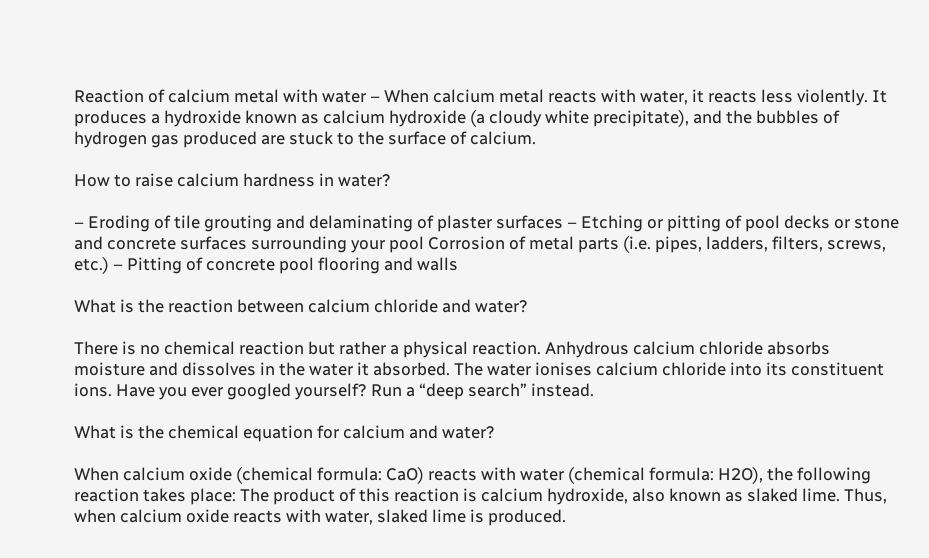Reaction of calcium metal with water – When calcium metal reacts with water, it reacts less violently. It produces a hydroxide known as calcium hydroxide (a cloudy white precipitate), and the bubbles of hydrogen gas produced are stuck to the surface of calcium.

How to raise calcium hardness in water?

– Eroding of tile grouting and delaminating of plaster surfaces – Etching or pitting of pool decks or stone and concrete surfaces surrounding your pool Corrosion of metal parts (i.e. pipes, ladders, filters, screws, etc.) – Pitting of concrete pool flooring and walls

What is the reaction between calcium chloride and water?

There is no chemical reaction but rather a physical reaction. Anhydrous calcium chloride absorbs moisture and dissolves in the water it absorbed. The water ionises calcium chloride into its constituent ions. Have you ever googled yourself? Run a “deep search” instead.

What is the chemical equation for calcium and water?

When calcium oxide (chemical formula: CaO) reacts with water (chemical formula: H2O), the following reaction takes place: The product of this reaction is calcium hydroxide, also known as slaked lime. Thus, when calcium oxide reacts with water, slaked lime is produced.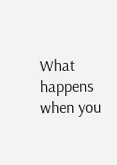What happens when you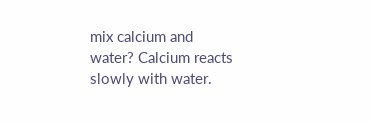mix calcium and water? Calcium reacts slowly with water.